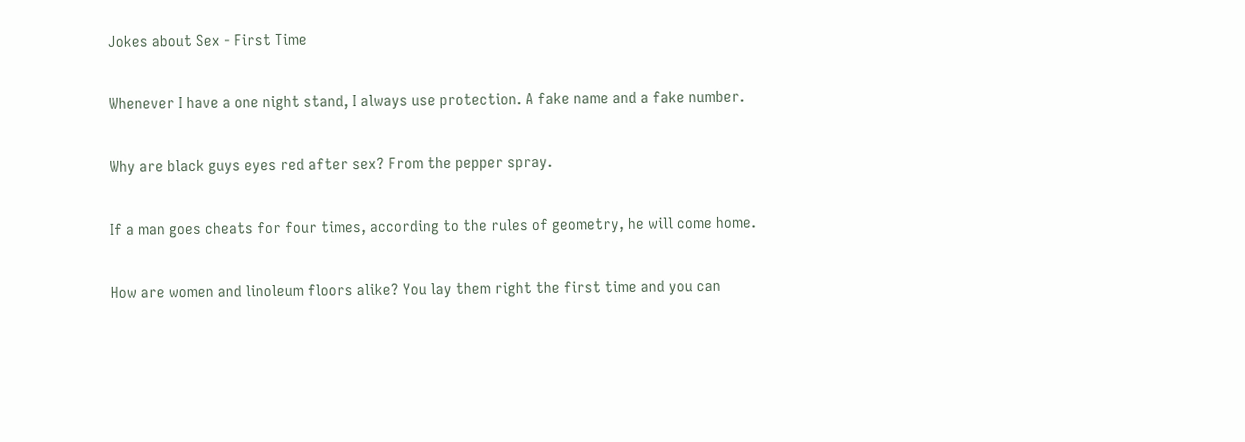Jokes about Sex - First Time

Whenever I have a one night stand, I always use protection. A fake name and a fake number.

Why are black guys eyes red after sex? From the pepper spray.

If a man goes cheats for four times, according to the rules of geometry, he will come home.

How are women and linoleum floors alike? You lay them right the first time and you can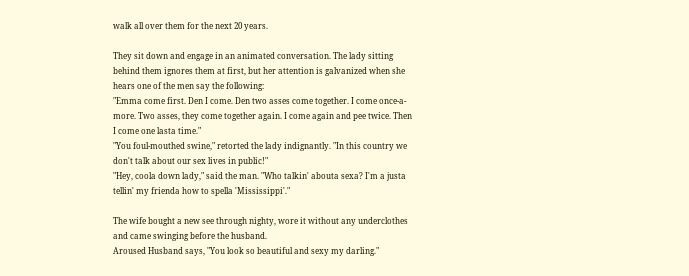walk all over them for the next 20 years.

They sit down and engage in an animated conversation. The lady sitting behind them ignores them at first, but her attention is galvanized when she hears one of the men say the following:
"Emma come first. Den I come. Den two asses come together. I come once-a-more. Two asses, they come together again. I come again and pee twice. Then I come one lasta time."
"You foul-mouthed swine," retorted the lady indignantly. "In this country we don't talk about our sex lives in public!"
"Hey, coola down lady," said the man. "Who talkin' abouta sexa? I'm a justa tellin' my frienda how to spella 'Mississippi'."

The wife bought a new see through nighty, wore it without any underclothes and came swinging before the husband.
Aroused Husband says, "You look so beautiful and sexy my darling."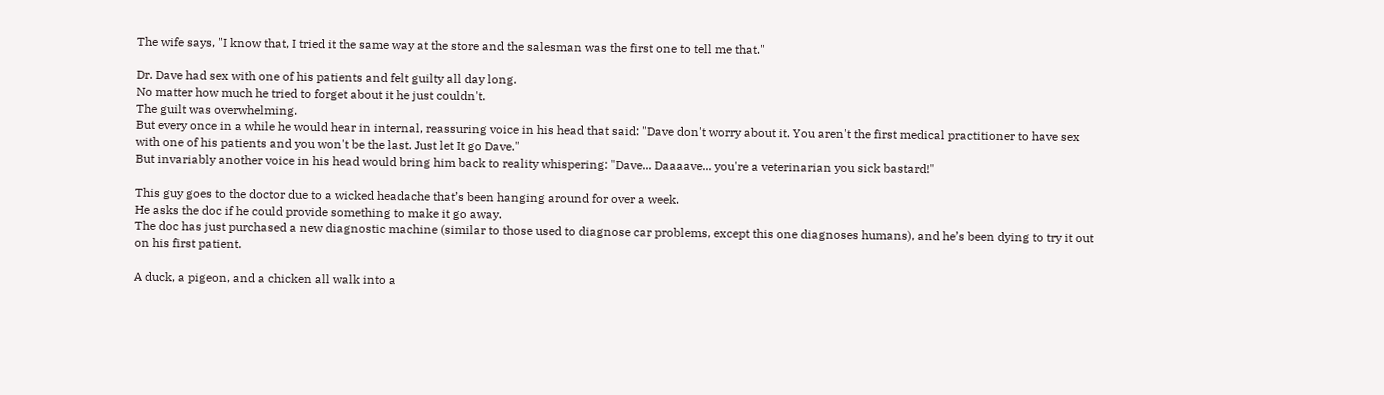The wife says, "I know that, I tried it the same way at the store and the salesman was the first one to tell me that."

Dr. Dave had sex with one of his patients and felt guilty all day long.
No matter how much he tried to forget about it he just couldn't.
The guilt was overwhelming.
But every once in a while he would hear in internal, reassuring voice in his head that said: "Dave don't worry about it. You aren't the first medical practitioner to have sex with one of his patients and you won't be the last. Just let It go Dave."
But invariably another voice in his head would bring him back to reality whispering: "Dave... Daaaave... you're a veterinarian you sick bastard!"

This guy goes to the doctor due to a wicked headache that’s been hanging around for over a week.
He asks the doc if he could provide something to make it go away.
The doc has just purchased a new diagnostic machine (similar to those used to diagnose car problems, except this one diagnoses humans), and he’s been dying to try it out on his first patient.

A duck, a pigeon, and a chicken all walk into a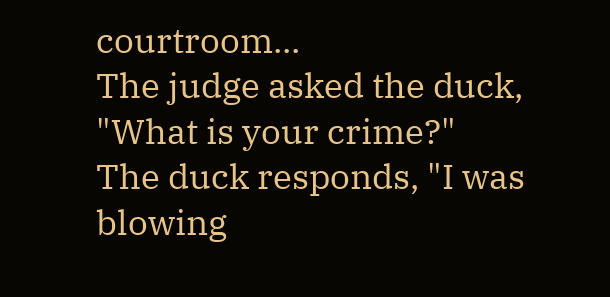courtroom...
The judge asked the duck, "What is your crime?"
The duck responds, "I was blowing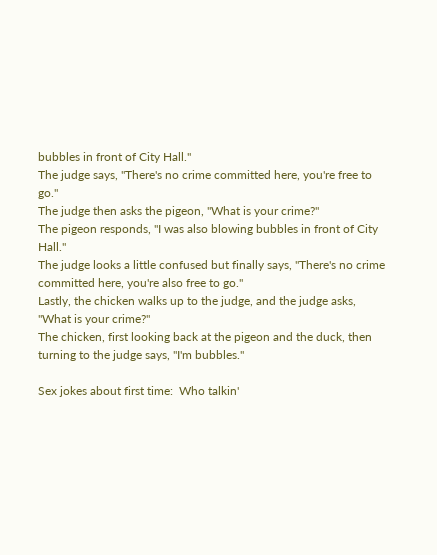bubbles in front of City Hall."
The judge says, "There's no crime committed here, you're free to go."
The judge then asks the pigeon, "What is your crime?"
The pigeon responds, "I was also blowing bubbles in front of City Hall."
The judge looks a little confused but finally says, "There's no crime committed here, you're also free to go."
Lastly, the chicken walks up to the judge, and the judge asks, "What is your crime?"
The chicken, first looking back at the pigeon and the duck, then turning to the judge says, "I'm bubbles."

Sex jokes about first time:  Who talkin'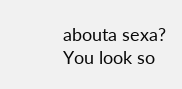abouta sexa? You look so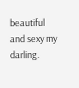beautiful and sexy my darling.